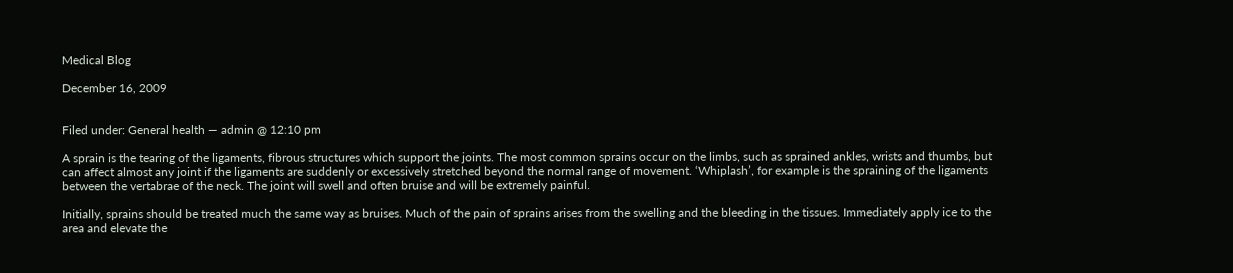Medical Blog

December 16, 2009


Filed under: General health — admin @ 12:10 pm

A sprain is the tearing of the ligaments, fibrous structures which support the joints. The most common sprains occur on the limbs, such as sprained ankles, wrists and thumbs, but can affect almost any joint if the ligaments are suddenly or excessively stretched beyond the normal range of movement. ‘Whiplash’, for example is the spraining of the ligaments between the vertabrae of the neck. The joint will swell and often bruise and will be extremely painful.

Initially, sprains should be treated much the same way as bruises. Much of the pain of sprains arises from the swelling and the bleeding in the tissues. Immediately apply ice to the area and elevate the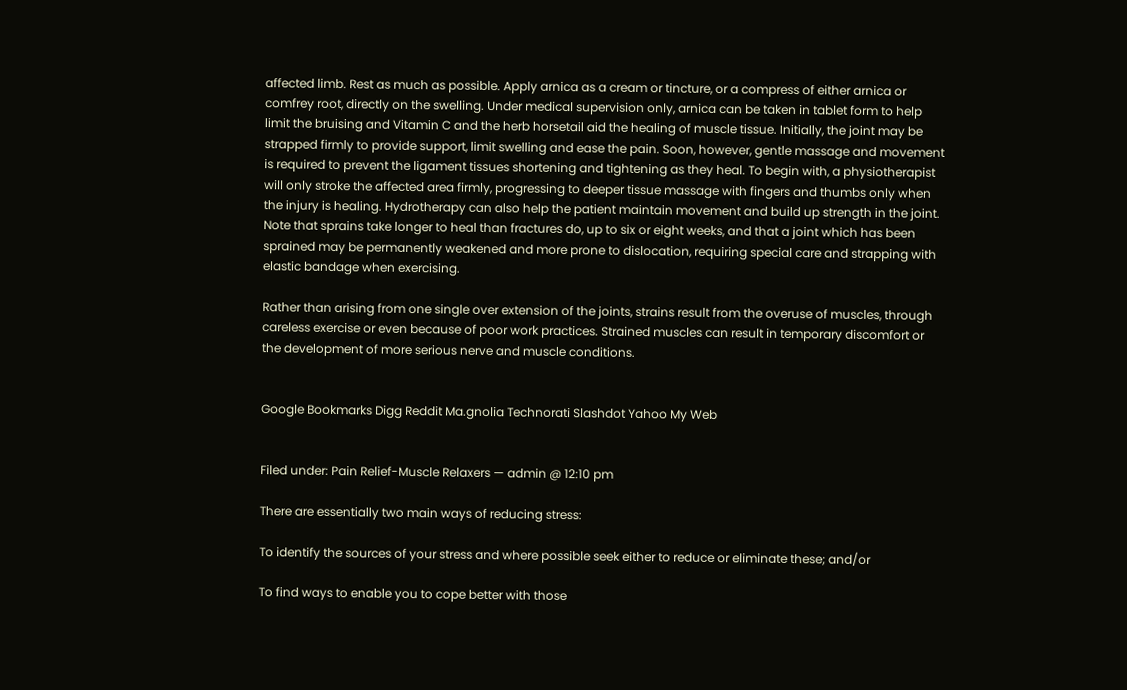affected limb. Rest as much as possible. Apply arnica as a cream or tincture, or a compress of either arnica or comfrey root, directly on the swelling. Under medical supervision only, arnica can be taken in tablet form to help limit the bruising and Vitamin C and the herb horsetail aid the healing of muscle tissue. Initially, the joint may be strapped firmly to provide support, limit swelling and ease the pain. Soon, however, gentle massage and movement is required to prevent the ligament tissues shortening and tightening as they heal. To begin with, a physiotherapist will only stroke the affected area firmly, progressing to deeper tissue massage with fingers and thumbs only when the injury is healing. Hydrotherapy can also help the patient maintain movement and build up strength in the joint. Note that sprains take longer to heal than fractures do, up to six or eight weeks, and that a joint which has been sprained may be permanently weakened and more prone to dislocation, requiring special care and strapping with elastic bandage when exercising.

Rather than arising from one single over extension of the joints, strains result from the overuse of muscles, through careless exercise or even because of poor work practices. Strained muscles can result in temporary discomfort or the development of more serious nerve and muscle conditions.


Google Bookmarks Digg Reddit Ma.gnolia Technorati Slashdot Yahoo My Web


Filed under: Pain Relief-Muscle Relaxers — admin @ 12:10 pm

There are essentially two main ways of reducing stress:

To identify the sources of your stress and where possible seek either to reduce or eliminate these; and/or

To find ways to enable you to cope better with those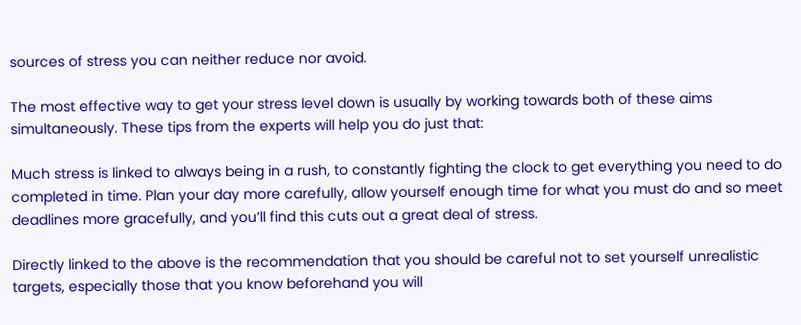sources of stress you can neither reduce nor avoid.

The most effective way to get your stress level down is usually by working towards both of these aims simultaneously. These tips from the experts will help you do just that:

Much stress is linked to always being in a rush, to constantly fighting the clock to get everything you need to do completed in time. Plan your day more carefully, allow yourself enough time for what you must do and so meet deadlines more gracefully, and you’ll find this cuts out a great deal of stress.

Directly linked to the above is the recommendation that you should be careful not to set yourself unrealistic targets, especially those that you know beforehand you will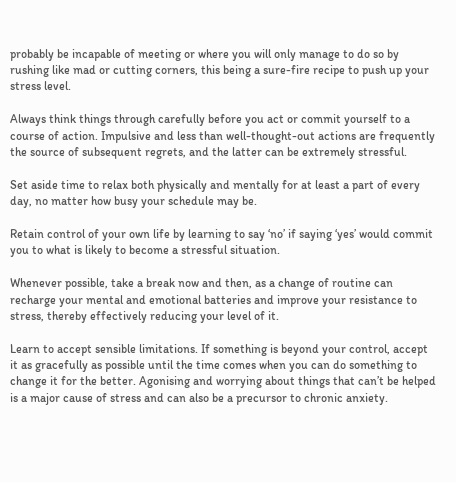probably be incapable of meeting or where you will only manage to do so by rushing like mad or cutting corners, this being a sure-fire recipe to push up your stress level.

Always think things through carefully before you act or commit yourself to a course of action. Impulsive and less than well-thought-out actions are frequently the source of subsequent regrets, and the latter can be extremely stressful.

Set aside time to relax both physically and mentally for at least a part of every day, no matter how busy your schedule may be.

Retain control of your own life by learning to say ‘no’ if saying ‘yes’ would commit you to what is likely to become a stressful situation.

Whenever possible, take a break now and then, as a change of routine can recharge your mental and emotional batteries and improve your resistance to stress, thereby effectively reducing your level of it.

Learn to accept sensible limitations. If something is beyond your control, accept it as gracefully as possible until the time comes when you can do something to change it for the better. Agonising and worrying about things that can’t be helped is a major cause of stress and can also be a precursor to chronic anxiety.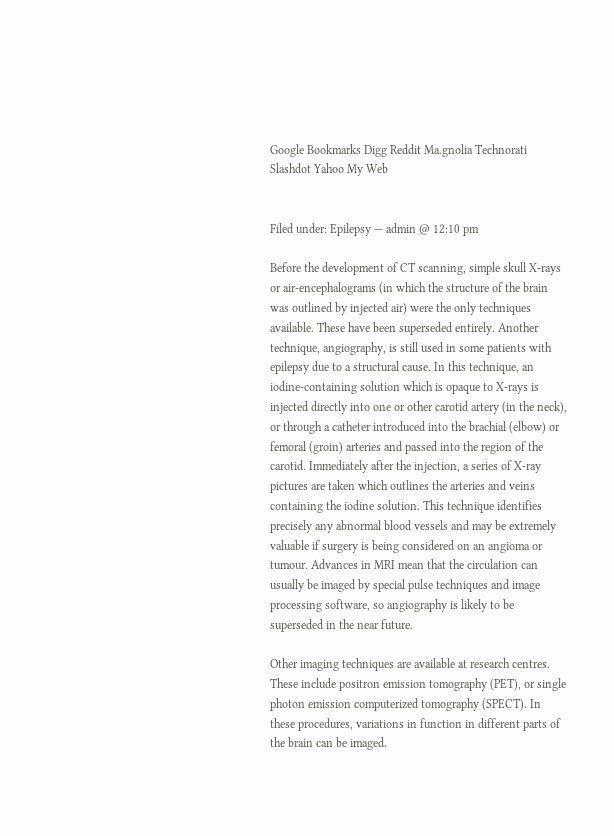Google Bookmarks Digg Reddit Ma.gnolia Technorati Slashdot Yahoo My Web


Filed under: Epilepsy — admin @ 12:10 pm

Before the development of CT scanning, simple skull X-rays or air-encephalograms (in which the structure of the brain was outlined by injected air) were the only techniques available. These have been superseded entirely. Another technique, angiography, is still used in some patients with epilepsy due to a structural cause. In this technique, an iodine-containing solution which is opaque to X-rays is injected directly into one or other carotid artery (in the neck), or through a catheter introduced into the brachial (elbow) or femoral (groin) arteries and passed into the region of the carotid. Immediately after the injection, a series of X-ray pictures are taken which outlines the arteries and veins containing the iodine solution. This technique identifies precisely any abnormal blood vessels and may be extremely valuable if surgery is being considered on an angioma or tumour. Advances in MRI mean that the circulation can usually be imaged by special pulse techniques and image processing software, so angiography is likely to be superseded in the near future.

Other imaging techniques are available at research centres. These include positron emission tomography (PET), or single photon emission computerized tomography (SPECT). In these procedures, variations in function in different parts of the brain can be imaged.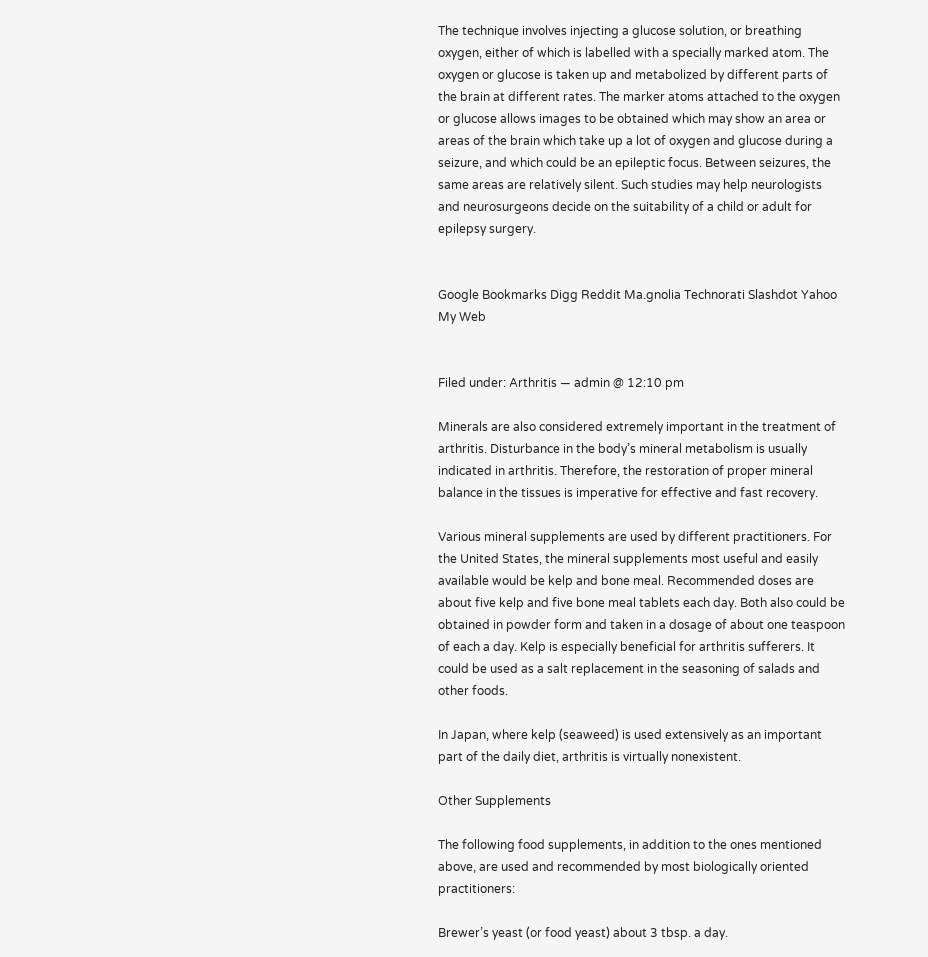The technique involves injecting a glucose solution, or breathing oxygen, either of which is labelled with a specially marked atom. The oxygen or glucose is taken up and metabolized by different parts of the brain at different rates. The marker atoms attached to the oxygen or glucose allows images to be obtained which may show an area or areas of the brain which take up a lot of oxygen and glucose during a seizure, and which could be an epileptic focus. Between seizures, the same areas are relatively silent. Such studies may help neurologists and neurosurgeons decide on the suitability of a child or adult for epilepsy surgery.


Google Bookmarks Digg Reddit Ma.gnolia Technorati Slashdot Yahoo My Web


Filed under: Arthritis — admin @ 12:10 pm

Minerals are also considered extremely important in the treatment of arthritis. Disturbance in the body’s mineral metabolism is usually indicated in arthritis. Therefore, the restoration of proper mineral balance in the tissues is imperative for effective and fast recovery.

Various mineral supplements are used by different practitioners. For the United States, the mineral supplements most useful and easily available would be kelp and bone meal. Recommended doses are about five kelp and five bone meal tablets each day. Both also could be obtained in powder form and taken in a dosage of about one teaspoon of each a day. Kelp is especially beneficial for arthritis sufferers. It could be used as a salt replacement in the seasoning of salads and other foods.

In Japan, where kelp (seaweed) is used extensively as an important part of the daily diet, arthritis is virtually nonexistent.

Other Supplements

The following food supplements, in addition to the ones mentioned above, are used and recommended by most biologically oriented practitioners:

Brewer’s yeast (or food yeast) about 3 tbsp. a day.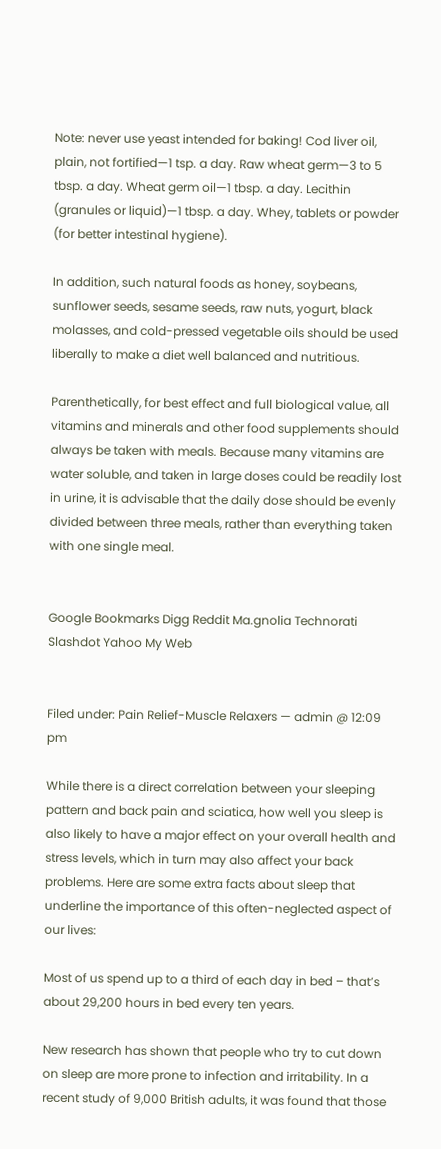Note: never use yeast intended for baking! Cod liver oil, plain, not fortified—1 tsp. a day. Raw wheat germ—3 to 5 tbsp. a day. Wheat germ oil—1 tbsp. a day. Lecithin (granules or liquid)—1 tbsp. a day. Whey, tablets or powder (for better intestinal hygiene).

In addition, such natural foods as honey, soybeans, sunflower seeds, sesame seeds, raw nuts, yogurt, black molasses, and cold-pressed vegetable oils should be used liberally to make a diet well balanced and nutritious.

Parenthetically, for best effect and full biological value, all vitamins and minerals and other food supplements should always be taken with meals. Because many vitamins are water soluble, and taken in large doses could be readily lost in urine, it is advisable that the daily dose should be evenly divided between three meals, rather than everything taken with one single meal.


Google Bookmarks Digg Reddit Ma.gnolia Technorati Slashdot Yahoo My Web


Filed under: Pain Relief-Muscle Relaxers — admin @ 12:09 pm

While there is a direct correlation between your sleeping pattern and back pain and sciatica, how well you sleep is also likely to have a major effect on your overall health and stress levels, which in turn may also affect your back problems. Here are some extra facts about sleep that underline the importance of this often-neglected aspect of our lives:

Most of us spend up to a third of each day in bed – that’s about 29,200 hours in bed every ten years.

New research has shown that people who try to cut down on sleep are more prone to infection and irritability. In a recent study of 9,000 British adults, it was found that those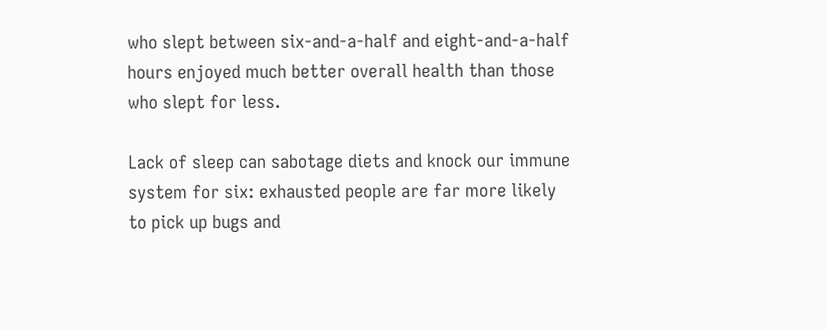who slept between six-and-a-half and eight-and-a-half hours enjoyed much better overall health than those who slept for less.

Lack of sleep can sabotage diets and knock our immune system for six: exhausted people are far more likely to pick up bugs and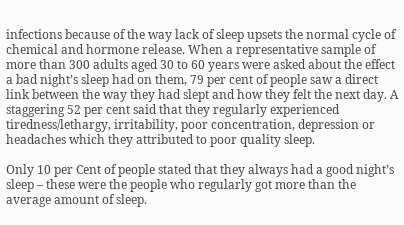infections because of the way lack of sleep upsets the normal cycle of chemical and hormone release. When a representative sample of more than 300 adults aged 30 to 60 years were asked about the effect a bad night’s sleep had on them, 79 per cent of people saw a direct link between the way they had slept and how they felt the next day. A staggering 52 per cent said that they regularly experienced tiredness/lethargy, irritability, poor concentration, depression or headaches which they attributed to poor quality sleep.

Only 10 per Cent of people stated that they always had a good night’s sleep – these were the people who regularly got more than the average amount of sleep.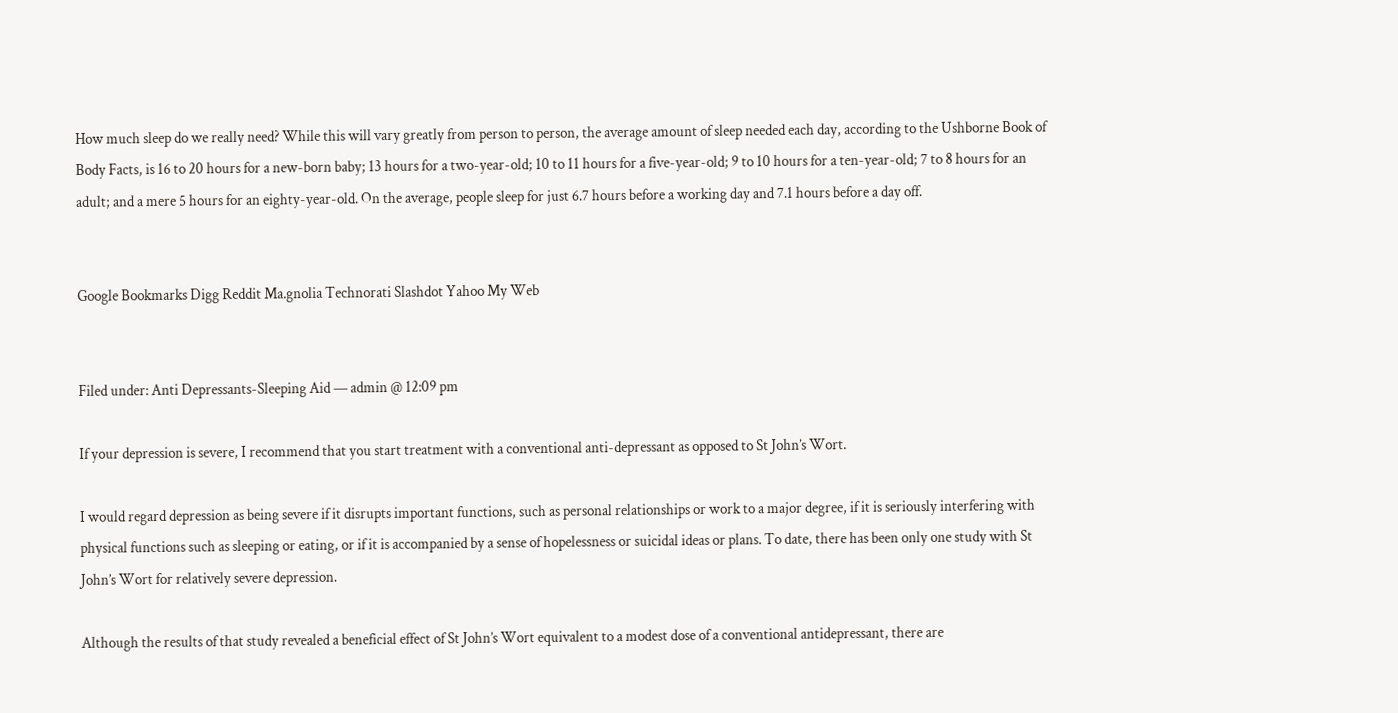How much sleep do we really need? While this will vary greatly from person to person, the average amount of sleep needed each day, according to the Ushborne Book of Body Facts, is 16 to 20 hours for a new-born baby; 13 hours for a two-year-old; 10 to 11 hours for a five-year-old; 9 to 10 hours for a ten-year-old; 7 to 8 hours for an adult; and a mere 5 hours for an eighty-year-old. On the average, people sleep for just 6.7 hours before a working day and 7.1 hours before a day off.


Google Bookmarks Digg Reddit Ma.gnolia Technorati Slashdot Yahoo My Web


Filed under: Anti Depressants-Sleeping Aid — admin @ 12:09 pm

If your depression is severe, I recommend that you start treatment with a conventional anti-depressant as opposed to St John’s Wort.

I would regard depression as being severe if it disrupts important functions, such as personal relationships or work to a major degree, if it is seriously interfering with physical functions such as sleeping or eating, or if it is accompanied by a sense of hopelessness or suicidal ideas or plans. To date, there has been only one study with St John’s Wort for relatively severe depression.

Although the results of that study revealed a beneficial effect of St John’s Wort equivalent to a modest dose of a conventional antidepressant, there are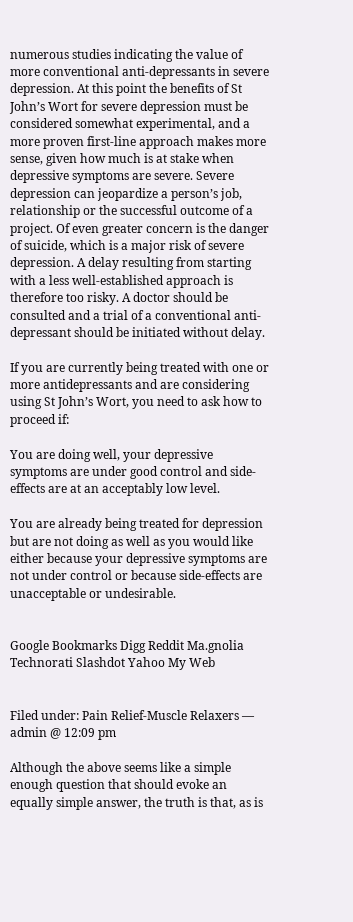numerous studies indicating the value of more conventional anti-depressants in severe depression. At this point the benefits of St John’s Wort for severe depression must be considered somewhat experimental, and a more proven first-line approach makes more sense, given how much is at stake when depressive symptoms are severe. Severe depression can jeopardize a person’s job, relationship or the successful outcome of a project. Of even greater concern is the danger of suicide, which is a major risk of severe depression. A delay resulting from starting with a less well-established approach is therefore too risky. A doctor should be consulted and a trial of a conventional anti-depressant should be initiated without delay.

If you are currently being treated with one or more antidepressants and are considering using St John’s Wort, you need to ask how to proceed if:

You are doing well, your depressive symptoms are under good control and side-effects are at an acceptably low level.

You are already being treated for depression but are not doing as well as you would like either because your depressive symptoms are not under control or because side-effects are unacceptable or undesirable.


Google Bookmarks Digg Reddit Ma.gnolia Technorati Slashdot Yahoo My Web


Filed under: Pain Relief-Muscle Relaxers — admin @ 12:09 pm

Although the above seems like a simple enough question that should evoke an equally simple answer, the truth is that, as is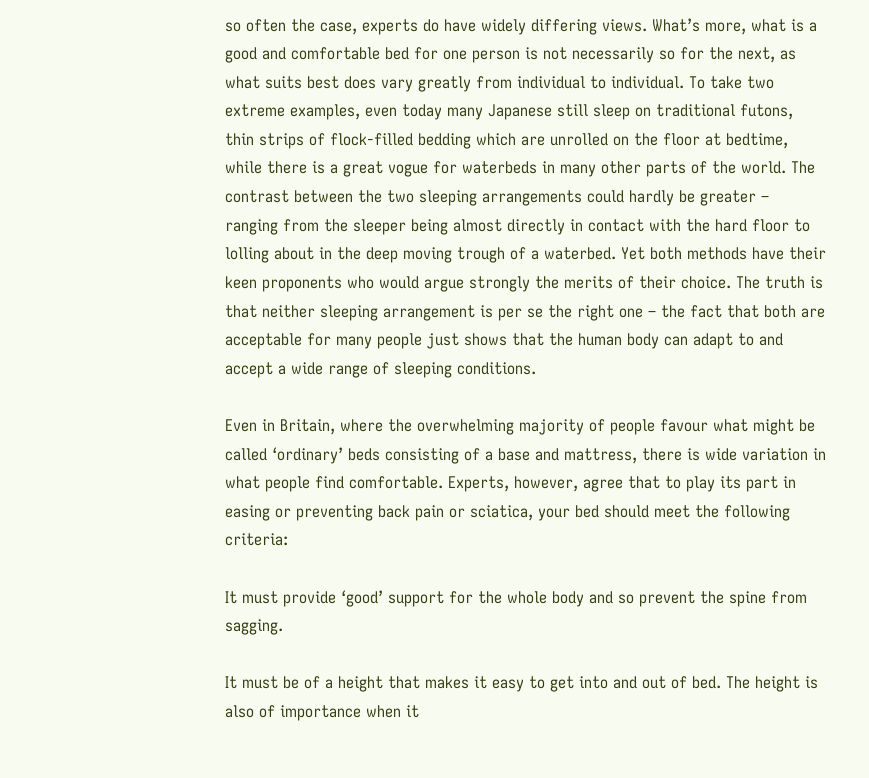so often the case, experts do have widely differing views. What’s more, what is a good and comfortable bed for one person is not necessarily so for the next, as what suits best does vary greatly from individual to individual. To take two extreme examples, even today many Japanese still sleep on traditional futons, thin strips of flock-filled bedding which are unrolled on the floor at bedtime, while there is a great vogue for waterbeds in many other parts of the world. The contrast between the two sleeping arrangements could hardly be greater – ranging from the sleeper being almost directly in contact with the hard floor to lolling about in the deep moving trough of a waterbed. Yet both methods have their keen proponents who would argue strongly the merits of their choice. The truth is that neither sleeping arrangement is per se the right one – the fact that both are acceptable for many people just shows that the human body can adapt to and accept a wide range of sleeping conditions.

Even in Britain, where the overwhelming majority of people favour what might be called ‘ordinary’ beds consisting of a base and mattress, there is wide variation in what people find comfortable. Experts, however, agree that to play its part in easing or preventing back pain or sciatica, your bed should meet the following criteria:

It must provide ‘good’ support for the whole body and so prevent the spine from sagging.

It must be of a height that makes it easy to get into and out of bed. The height is also of importance when it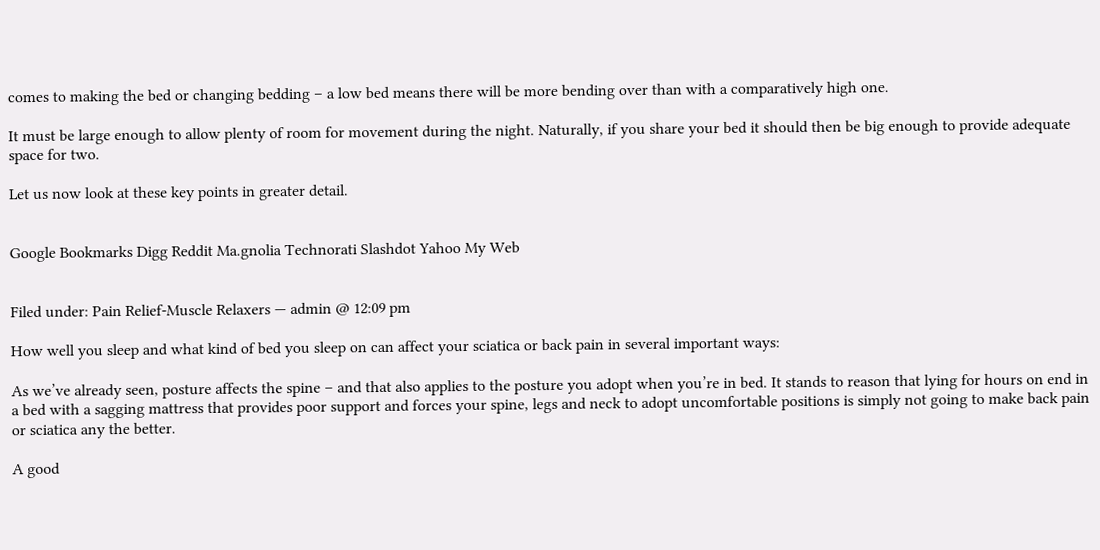comes to making the bed or changing bedding – a low bed means there will be more bending over than with a comparatively high one.

It must be large enough to allow plenty of room for movement during the night. Naturally, if you share your bed it should then be big enough to provide adequate space for two.

Let us now look at these key points in greater detail.


Google Bookmarks Digg Reddit Ma.gnolia Technorati Slashdot Yahoo My Web


Filed under: Pain Relief-Muscle Relaxers — admin @ 12:09 pm

How well you sleep and what kind of bed you sleep on can affect your sciatica or back pain in several important ways:

As we’ve already seen, posture affects the spine – and that also applies to the posture you adopt when you’re in bed. It stands to reason that lying for hours on end in a bed with a sagging mattress that provides poor support and forces your spine, legs and neck to adopt uncomfortable positions is simply not going to make back pain or sciatica any the better.

A good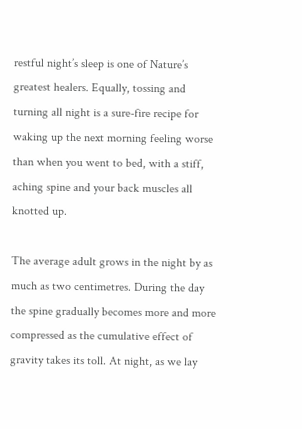restful night’s sleep is one of Nature’s greatest healers. Equally, tossing and turning all night is a sure-fire recipe for waking up the next morning feeling worse than when you went to bed, with a stiff, aching spine and your back muscles all knotted up.

The average adult grows in the night by as much as two centimetres. During the day the spine gradually becomes more and more compressed as the cumulative effect of gravity takes its toll. At night, as we lay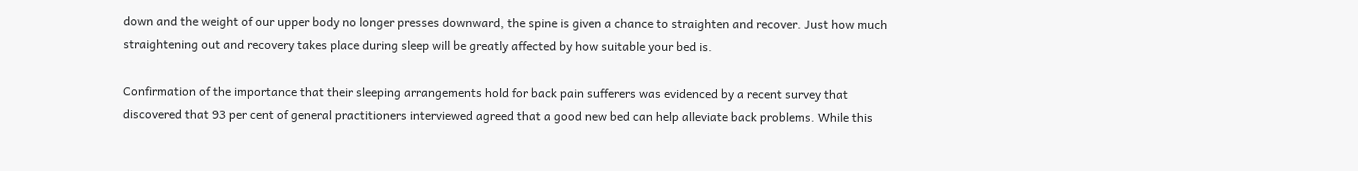down and the weight of our upper body no longer presses downward, the spine is given a chance to straighten and recover. Just how much straightening out and recovery takes place during sleep will be greatly affected by how suitable your bed is.

Confirmation of the importance that their sleeping arrangements hold for back pain sufferers was evidenced by a recent survey that discovered that 93 per cent of general practitioners interviewed agreed that a good new bed can help alleviate back problems. While this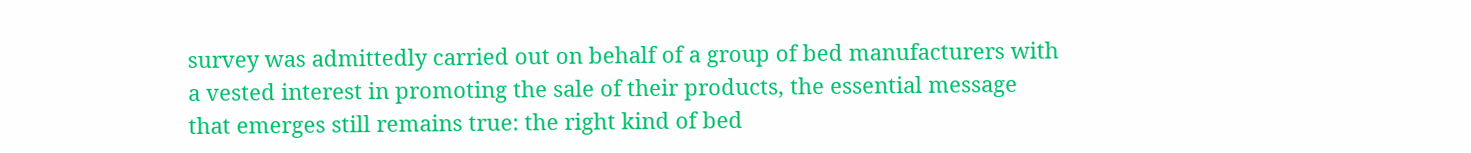survey was admittedly carried out on behalf of a group of bed manufacturers with a vested interest in promoting the sale of their products, the essential message that emerges still remains true: the right kind of bed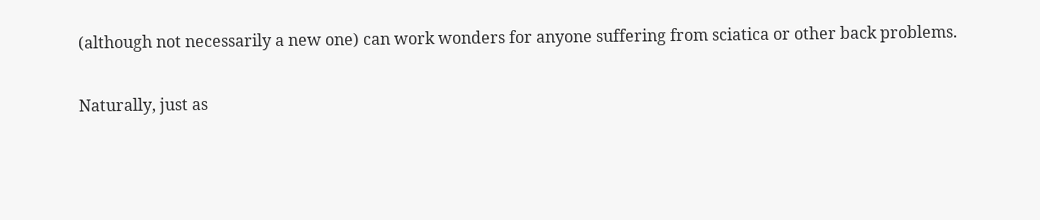(although not necessarily a new one) can work wonders for anyone suffering from sciatica or other back problems.

Naturally, just as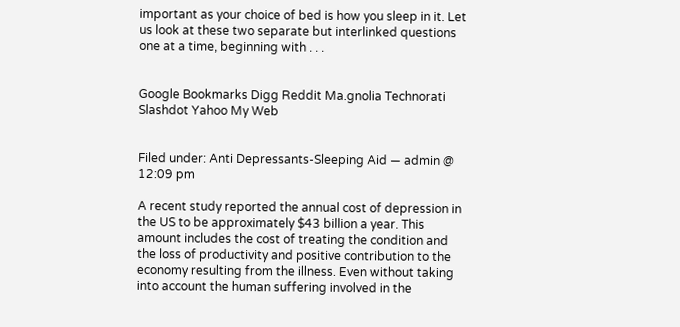important as your choice of bed is how you sleep in it. Let us look at these two separate but interlinked questions one at a time, beginning with . . .


Google Bookmarks Digg Reddit Ma.gnolia Technorati Slashdot Yahoo My Web


Filed under: Anti Depressants-Sleeping Aid — admin @ 12:09 pm

A recent study reported the annual cost of depression in the US to be approximately $43 billion a year. This amount includes the cost of treating the condition and the loss of productivity and positive contribution to the economy resulting from the illness. Even without taking into account the human suffering involved in the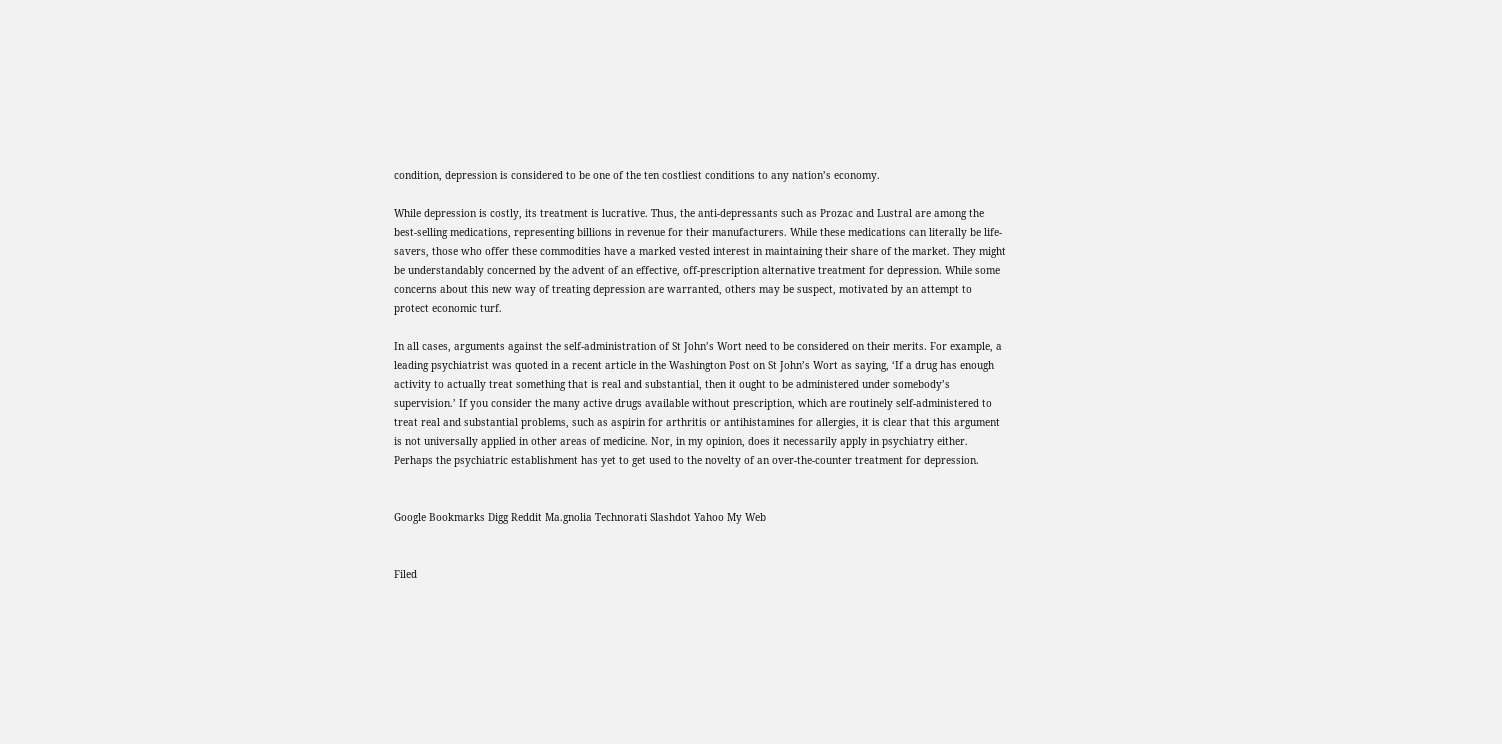condition, depression is considered to be one of the ten costliest conditions to any nation’s economy.

While depression is costly, its treatment is lucrative. Thus, the anti-depressants such as Prozac and Lustral are among the best-selling medications, representing billions in revenue for their manufacturers. While these medications can literally be life-savers, those who offer these commodities have a marked vested interest in maintaining their share of the market. They might be understandably concerned by the advent of an effective, off-prescription alternative treatment for depression. While some concerns about this new way of treating depression are warranted, others may be suspect, motivated by an attempt to protect economic turf.

In all cases, arguments against the self-administration of St John’s Wort need to be considered on their merits. For example, a leading psychiatrist was quoted in a recent article in the Washington Post on St John’s Wort as saying, ‘If a drug has enough activity to actually treat something that is real and substantial, then it ought to be administered under somebody’s supervision.’ If you consider the many active drugs available without prescription, which are routinely self-administered to treat real and substantial problems, such as aspirin for arthritis or antihistamines for allergies, it is clear that this argument is not universally applied in other areas of medicine. Nor, in my opinion, does it necessarily apply in psychiatry either. Perhaps the psychiatric establishment has yet to get used to the novelty of an over-the-counter treatment for depression.


Google Bookmarks Digg Reddit Ma.gnolia Technorati Slashdot Yahoo My Web


Filed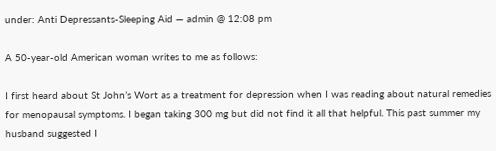under: Anti Depressants-Sleeping Aid — admin @ 12:08 pm

A 50-year-old American woman writes to me as follows:

I first heard about St John’s Wort as a treatment for depression when I was reading about natural remedies for menopausal symptoms. I began taking 300 mg but did not find it all that helpful. This past summer my husband suggested I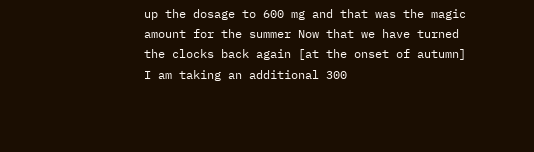up the dosage to 600 mg and that was the magic amount for the summer Now that we have turned the clocks back again [at the onset of autumn] I am taking an additional 300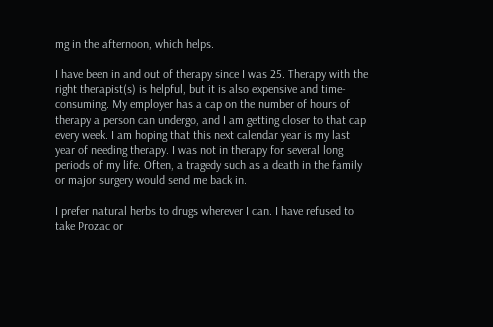mg in the afternoon, which helps.

I have been in and out of therapy since I was 25. Therapy with the right therapist(s) is helpful, but it is also expensive and time-consuming. My employer has a cap on the number of hours of therapy a person can undergo, and I am getting closer to that cap every week. I am hoping that this next calendar year is my last year of needing therapy. I was not in therapy for several long periods of my life. Often, a tragedy such as a death in the family or major surgery would send me back in.

I prefer natural herbs to drugs wherever I can. I have refused to take Prozac or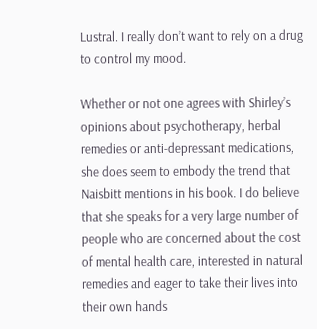Lustral. I really don’t want to rely on a drug to control my mood.

Whether or not one agrees with Shirley’s opinions about psychotherapy, herbal remedies or anti-depressant medications, she does seem to embody the trend that Naisbitt mentions in his book. I do believe that she speaks for a very large number of people who are concerned about the cost of mental health care, interested in natural remedies and eager to take their lives into their own hands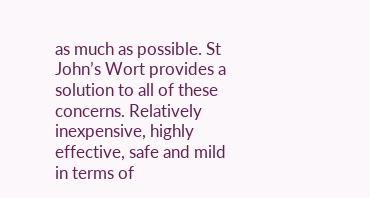as much as possible. St John’s Wort provides a solution to all of these concerns. Relatively inexpensive, highly effective, safe and mild in terms of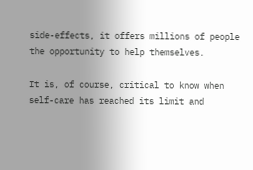side-effects, it offers millions of people the opportunity to help themselves.

It is, of course, critical to know when self-care has reached its limit and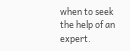when to seek the help of an expert.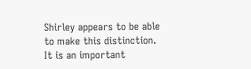Shirley appears to be able to make this distinction. It is an important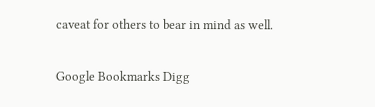caveat for others to bear in mind as well.


Google Bookmarks Digg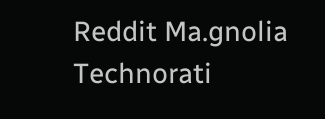Reddit Ma.gnolia Technorati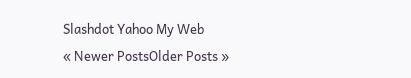Slashdot Yahoo My Web
« Newer PostsOlder Posts »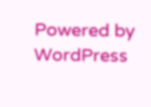Powered by WordPress